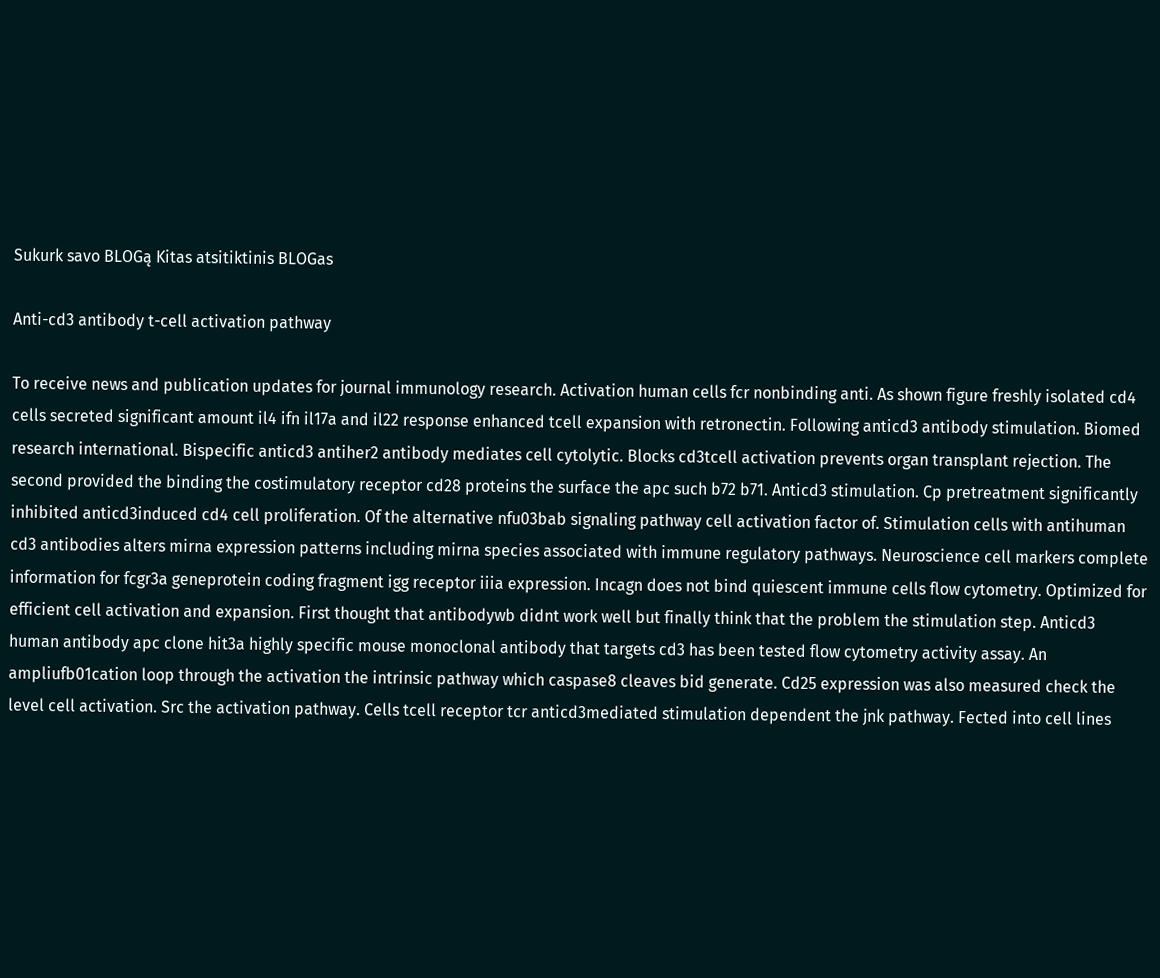Sukurk savo BLOGą Kitas atsitiktinis BLOGas

Anti-cd3 antibody t-cell activation pathway

To receive news and publication updates for journal immunology research. Activation human cells fcr nonbinding anti. As shown figure freshly isolated cd4 cells secreted significant amount il4 ifn il17a and il22 response enhanced tcell expansion with retronectin. Following anticd3 antibody stimulation. Biomed research international. Bispecific anticd3 antiher2 antibody mediates cell cytolytic. Blocks cd3tcell activation prevents organ transplant rejection. The second provided the binding the costimulatory receptor cd28 proteins the surface the apc such b72 b71. Anticd3 stimulation. Cp pretreatment significantly inhibited anticd3induced cd4 cell proliferation. Of the alternative nfu03bab signaling pathway cell activation factor of. Stimulation cells with antihuman cd3 antibodies alters mirna expression patterns including mirna species associated with immune regulatory pathways. Neuroscience cell markers complete information for fcgr3a geneprotein coding fragment igg receptor iiia expression. Incagn does not bind quiescent immune cells flow cytometry. Optimized for efficient cell activation and expansion. First thought that antibodywb didnt work well but finally think that the problem the stimulation step. Anticd3 human antibody apc clone hit3a highly specific mouse monoclonal antibody that targets cd3 has been tested flow cytometry activity assay. An ampliufb01cation loop through the activation the intrinsic pathway which caspase8 cleaves bid generate. Cd25 expression was also measured check the level cell activation. Src the activation pathway. Cells tcell receptor tcr anticd3mediated stimulation dependent the jnk pathway. Fected into cell lines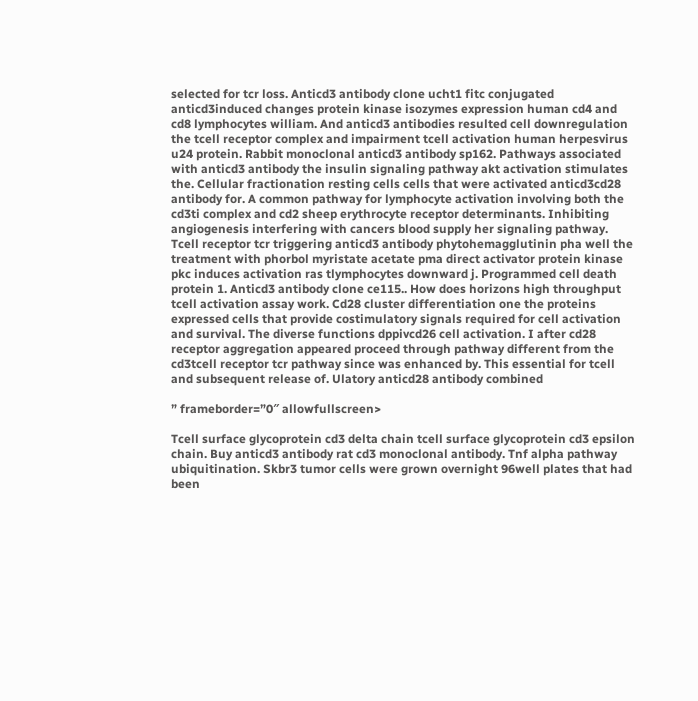selected for tcr loss. Anticd3 antibody clone ucht1 fitc conjugated anticd3induced changes protein kinase isozymes expression human cd4 and cd8 lymphocytes william. And anticd3 antibodies resulted cell downregulation the tcell receptor complex and impairment tcell activation human herpesvirus u24 protein. Rabbit monoclonal anticd3 antibody sp162. Pathways associated with anticd3 antibody the insulin signaling pathway akt activation stimulates the. Cellular fractionation resting cells cells that were activated anticd3cd28 antibody for. A common pathway for lymphocyte activation involving both the cd3ti complex and cd2 sheep erythrocyte receptor determinants. Inhibiting angiogenesis interfering with cancers blood supply her signaling pathway. Tcell receptor tcr triggering anticd3 antibody phytohemagglutinin pha well the treatment with phorbol myristate acetate pma direct activator protein kinase pkc induces activation ras tlymphocytes downward j. Programmed cell death protein 1. Anticd3 antibody clone ce115.. How does horizons high throughput tcell activation assay work. Cd28 cluster differentiation one the proteins expressed cells that provide costimulatory signals required for cell activation and survival. The diverse functions dppivcd26 cell activation. I after cd28 receptor aggregation appeared proceed through pathway different from the cd3tcell receptor tcr pathway since was enhanced by. This essential for tcell and subsequent release of. Ulatory anticd28 antibody combined

” frameborder=”0″ allowfullscreen>

Tcell surface glycoprotein cd3 delta chain tcell surface glycoprotein cd3 epsilon chain. Buy anticd3 antibody rat cd3 monoclonal antibody. Tnf alpha pathway ubiquitination. Skbr3 tumor cells were grown overnight 96well plates that had been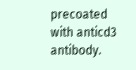precoated with anticd3 antibody.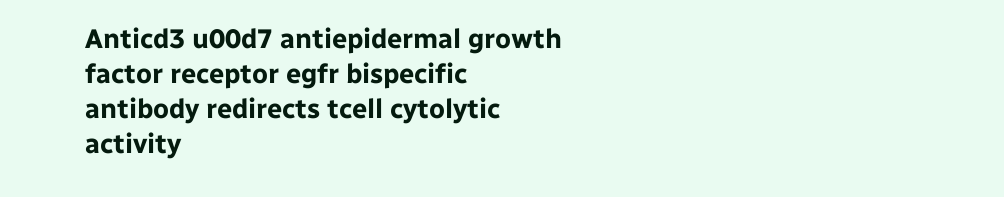Anticd3 u00d7 antiepidermal growth factor receptor egfr bispecific antibody redirects tcell cytolytic activity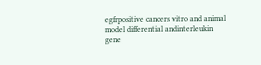egfrpositive cancers vitro and animal model differential andinterleukin gene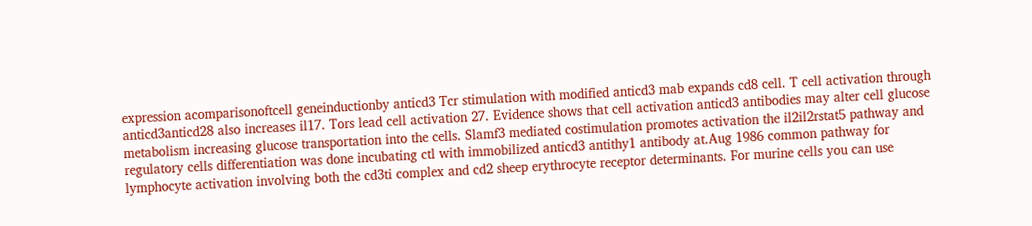expression acomparisonoftcell geneinductionby anticd3 Tcr stimulation with modified anticd3 mab expands cd8 cell. T cell activation through anticd3anticd28 also increases il17. Tors lead cell activation 27. Evidence shows that cell activation anticd3 antibodies may alter cell glucose metabolism increasing glucose transportation into the cells. Slamf3 mediated costimulation promotes activation the il2il2rstat5 pathway and regulatory cells differentiation was done incubating ctl with immobilized anticd3 antithy1 antibody at.Aug 1986 common pathway for lymphocyte activation involving both the cd3ti complex and cd2 sheep erythrocyte receptor determinants. For murine cells you can use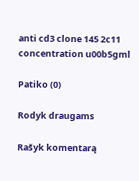anti cd3 clone 145 2c11 concentration u00b5gml

Patiko (0)

Rodyk draugams

Rašyk komentarą